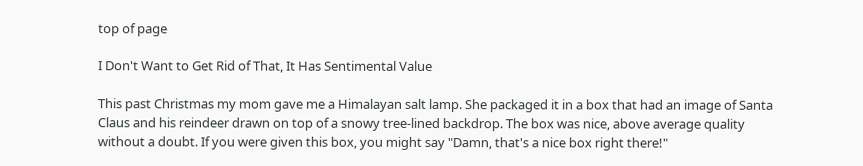top of page

I Don't Want to Get Rid of That, It Has Sentimental Value

This past Christmas my mom gave me a Himalayan salt lamp. She packaged it in a box that had an image of Santa Claus and his reindeer drawn on top of a snowy tree-lined backdrop. The box was nice, above average quality without a doubt. If you were given this box, you might say "Damn, that's a nice box right there!"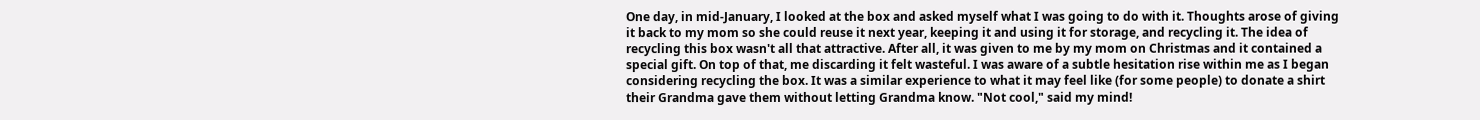One day, in mid-January, I looked at the box and asked myself what I was going to do with it. Thoughts arose of giving it back to my mom so she could reuse it next year, keeping it and using it for storage, and recycling it. The idea of recycling this box wasn't all that attractive. After all, it was given to me by my mom on Christmas and it contained a special gift. On top of that, me discarding it felt wasteful. I was aware of a subtle hesitation rise within me as I began considering recycling the box. It was a similar experience to what it may feel like (for some people) to donate a shirt their Grandma gave them without letting Grandma know. "Not cool," said my mind!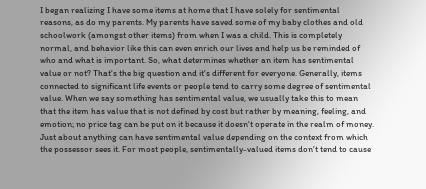I began realizing I have some items at home that I have solely for sentimental reasons, as do my parents. My parents have saved some of my baby clothes and old schoolwork (amongst other items) from when I was a child. This is completely normal, and behavior like this can even enrich our lives and help us be reminded of who and what is important. So, what determines whether an item has sentimental value or not? That's the big question and it's different for everyone. Generally, items connected to significant life events or people tend to carry some degree of sentimental value. When we say something has sentimental value, we usually take this to mean that the item has value that is not defined by cost but rather by meaning, feeling, and emotion; no price tag can be put on it because it doesn't operate in the realm of money. Just about anything can have sentimental value depending on the context from which the possessor sees it. For most people, sentimentally-valued items don't tend to cause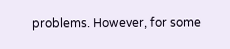problems. However, for some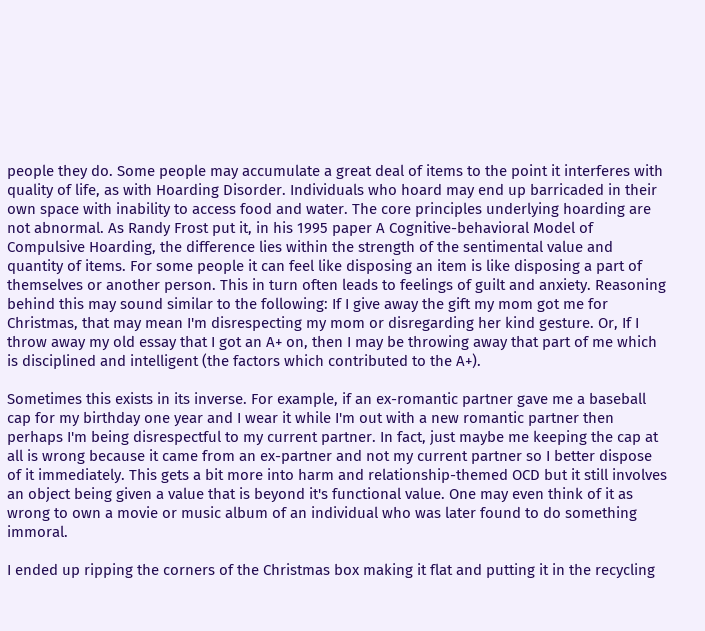people they do. Some people may accumulate a great deal of items to the point it interferes with quality of life, as with Hoarding Disorder. Individuals who hoard may end up barricaded in their own space with inability to access food and water. The core principles underlying hoarding are not abnormal. As Randy Frost put it, in his 1995 paper A Cognitive-behavioral Model of Compulsive Hoarding, the difference lies within the strength of the sentimental value and quantity of items. For some people it can feel like disposing an item is like disposing a part of themselves or another person. This in turn often leads to feelings of guilt and anxiety. Reasoning behind this may sound similar to the following: If I give away the gift my mom got me for Christmas, that may mean I'm disrespecting my mom or disregarding her kind gesture. Or, If I throw away my old essay that I got an A+ on, then I may be throwing away that part of me which is disciplined and intelligent (the factors which contributed to the A+).

Sometimes this exists in its inverse. For example, if an ex-romantic partner gave me a baseball cap for my birthday one year and I wear it while I'm out with a new romantic partner then perhaps I'm being disrespectful to my current partner. In fact, just maybe me keeping the cap at all is wrong because it came from an ex-partner and not my current partner so I better dispose of it immediately. This gets a bit more into harm and relationship-themed OCD but it still involves an object being given a value that is beyond it's functional value. One may even think of it as wrong to own a movie or music album of an individual who was later found to do something immoral.

I ended up ripping the corners of the Christmas box making it flat and putting it in the recycling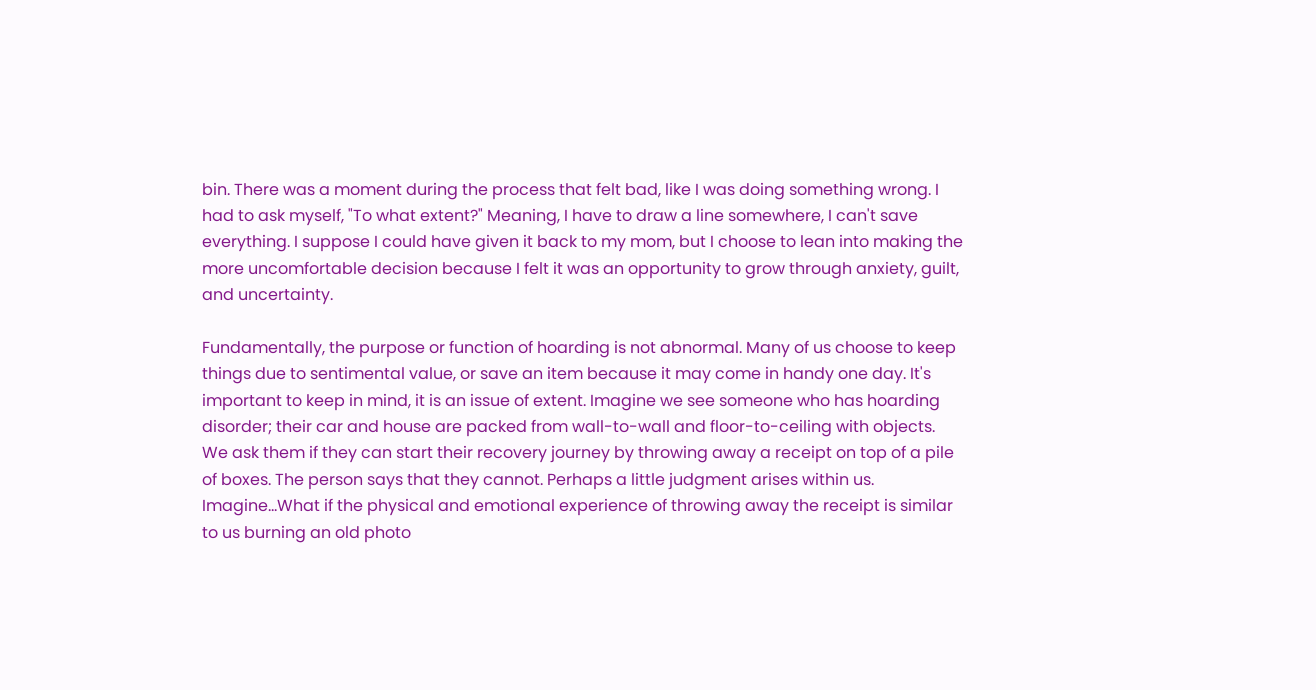bin. There was a moment during the process that felt bad, like I was doing something wrong. I had to ask myself, "To what extent?" Meaning, I have to draw a line somewhere, I can't save everything. I suppose I could have given it back to my mom, but I choose to lean into making the more uncomfortable decision because I felt it was an opportunity to grow through anxiety, guilt, and uncertainty.

Fundamentally, the purpose or function of hoarding is not abnormal. Many of us choose to keep things due to sentimental value, or save an item because it may come in handy one day. It's important to keep in mind, it is an issue of extent. Imagine we see someone who has hoarding disorder; their car and house are packed from wall-to-wall and floor-to-ceiling with objects. We ask them if they can start their recovery journey by throwing away a receipt on top of a pile of boxes. The person says that they cannot. Perhaps a little judgment arises within us. Imagine...What if the physical and emotional experience of throwing away the receipt is similar to us burning an old photo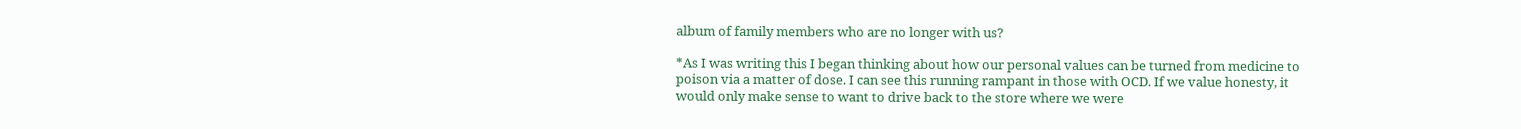album of family members who are no longer with us?

*As I was writing this I began thinking about how our personal values can be turned from medicine to poison via a matter of dose. I can see this running rampant in those with OCD. If we value honesty, it would only make sense to want to drive back to the store where we were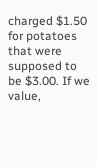charged $1.50 for potatoes that were supposed to be $3.00. If we value,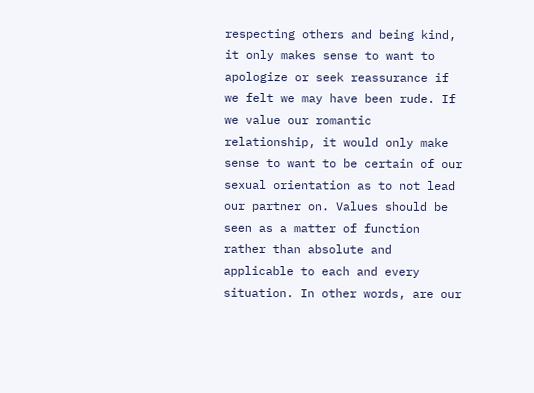respecting others and being kind, it only makes sense to want to apologize or seek reassurance if we felt we may have been rude. If we value our romantic relationship, it would only make sense to want to be certain of our sexual orientation as to not lead our partner on. Values should be seen as a matter of function rather than absolute and applicable to each and every situation. In other words, are our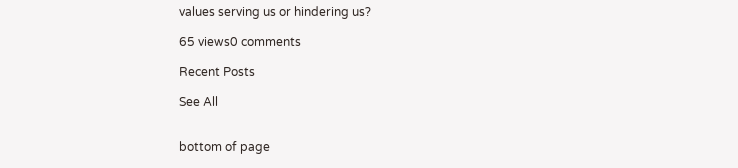values serving us or hindering us?

65 views0 comments

Recent Posts

See All


bottom of page